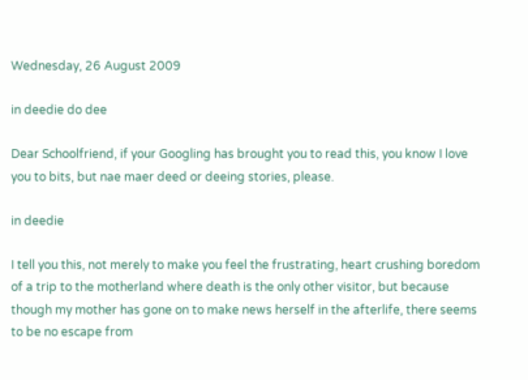Wednesday, 26 August 2009

in deedie do dee

Dear Schoolfriend, if your Googling has brought you to read this, you know I love you to bits, but nae maer deed or deeing stories, please.

in deedie

I tell you this, not merely to make you feel the frustrating, heart crushing boredom of a trip to the motherland where death is the only other visitor, but because though my mother has gone on to make news herself in the afterlife, there seems to be no escape from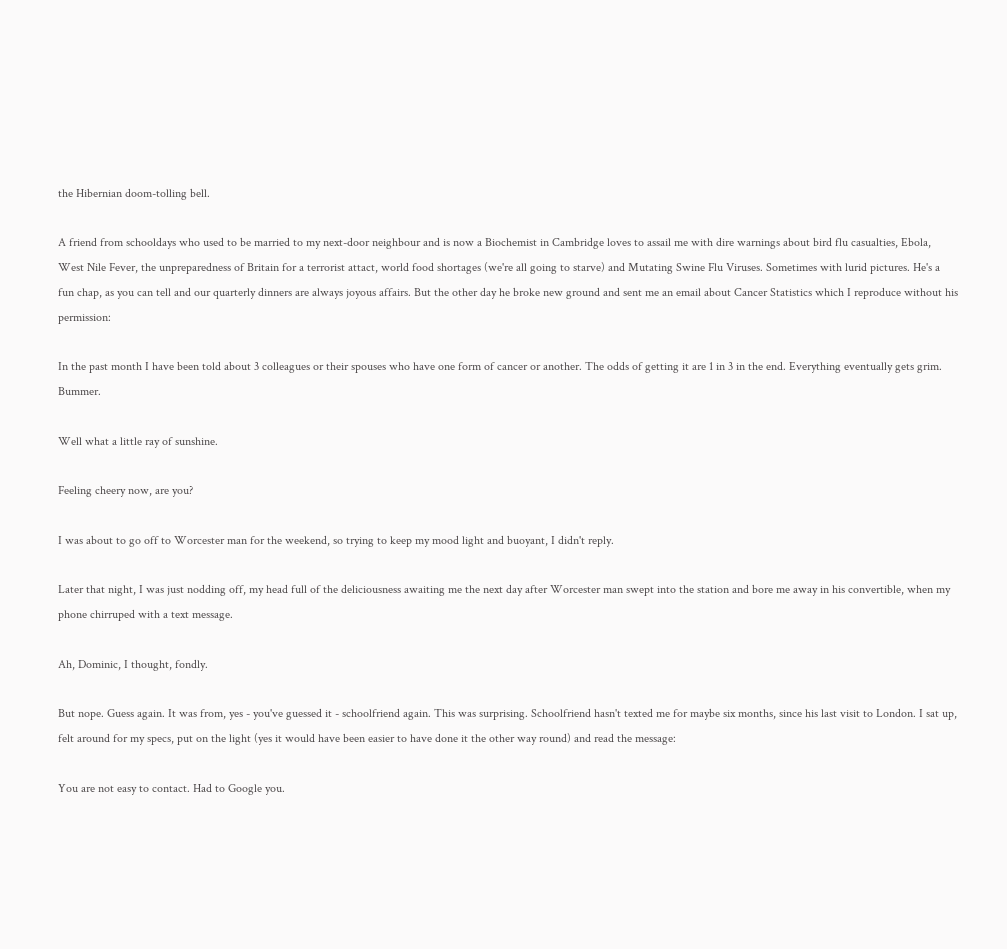the Hibernian doom-tolling bell.

A friend from schooldays who used to be married to my next-door neighbour and is now a Biochemist in Cambridge loves to assail me with dire warnings about bird flu casualties, Ebola, West Nile Fever, the unpreparedness of Britain for a terrorist attact, world food shortages (we're all going to starve) and Mutating Swine Flu Viruses. Sometimes with lurid pictures. He's a fun chap, as you can tell and our quarterly dinners are always joyous affairs. But the other day he broke new ground and sent me an email about Cancer Statistics which I reproduce without his permission:

In the past month I have been told about 3 colleagues or their spouses who have one form of cancer or another. The odds of getting it are 1 in 3 in the end. Everything eventually gets grim. Bummer.

Well what a little ray of sunshine.

Feeling cheery now, are you?

I was about to go off to Worcester man for the weekend, so trying to keep my mood light and buoyant, I didn't reply.

Later that night, I was just nodding off, my head full of the deliciousness awaiting me the next day after Worcester man swept into the station and bore me away in his convertible, when my phone chirruped with a text message.

Ah, Dominic, I thought, fondly.

But nope. Guess again. It was from, yes - you've guessed it - schoolfriend again. This was surprising. Schoolfriend hasn't texted me for maybe six months, since his last visit to London. I sat up, felt around for my specs, put on the light (yes it would have been easier to have done it the other way round) and read the message:

You are not easy to contact. Had to Google you.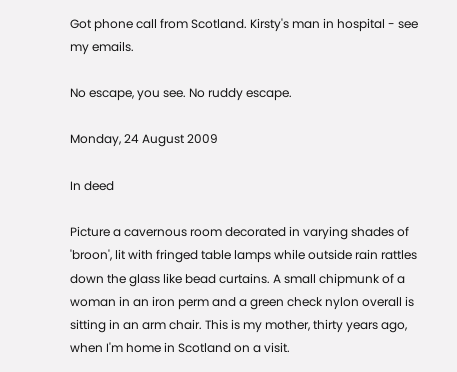Got phone call from Scotland. Kirsty's man in hospital - see my emails.

No escape, you see. No ruddy escape.

Monday, 24 August 2009

In deed

Picture a cavernous room decorated in varying shades of 'broon', lit with fringed table lamps while outside rain rattles down the glass like bead curtains. A small chipmunk of a woman in an iron perm and a green check nylon overall is sitting in an arm chair. This is my mother, thirty years ago, when I'm home in Scotland on a visit.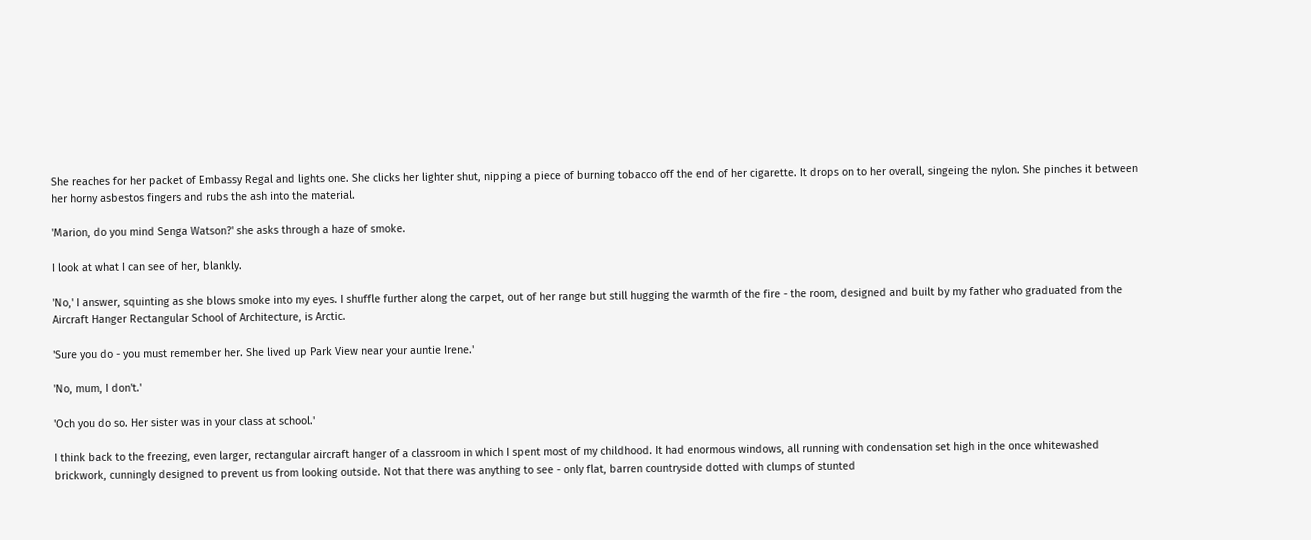She reaches for her packet of Embassy Regal and lights one. She clicks her lighter shut, nipping a piece of burning tobacco off the end of her cigarette. It drops on to her overall, singeing the nylon. She pinches it between her horny asbestos fingers and rubs the ash into the material.

'Marion, do you mind Senga Watson?' she asks through a haze of smoke.

I look at what I can see of her, blankly.

'No,' I answer, squinting as she blows smoke into my eyes. I shuffle further along the carpet, out of her range but still hugging the warmth of the fire - the room, designed and built by my father who graduated from the Aircraft Hanger Rectangular School of Architecture, is Arctic.

'Sure you do - you must remember her. She lived up Park View near your auntie Irene.'

'No, mum, I don't.'

'Och you do so. Her sister was in your class at school.'

I think back to the freezing, even larger, rectangular aircraft hanger of a classroom in which I spent most of my childhood. It had enormous windows, all running with condensation set high in the once whitewashed brickwork, cunningly designed to prevent us from looking outside. Not that there was anything to see - only flat, barren countryside dotted with clumps of stunted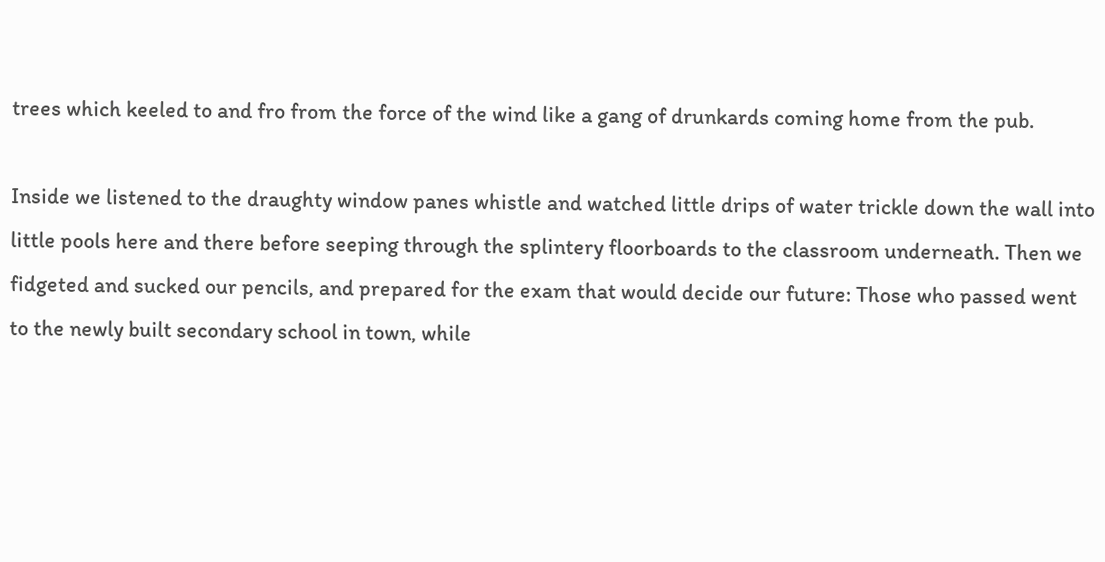trees which keeled to and fro from the force of the wind like a gang of drunkards coming home from the pub.

Inside we listened to the draughty window panes whistle and watched little drips of water trickle down the wall into little pools here and there before seeping through the splintery floorboards to the classroom underneath. Then we fidgeted and sucked our pencils, and prepared for the exam that would decide our future: Those who passed went to the newly built secondary school in town, while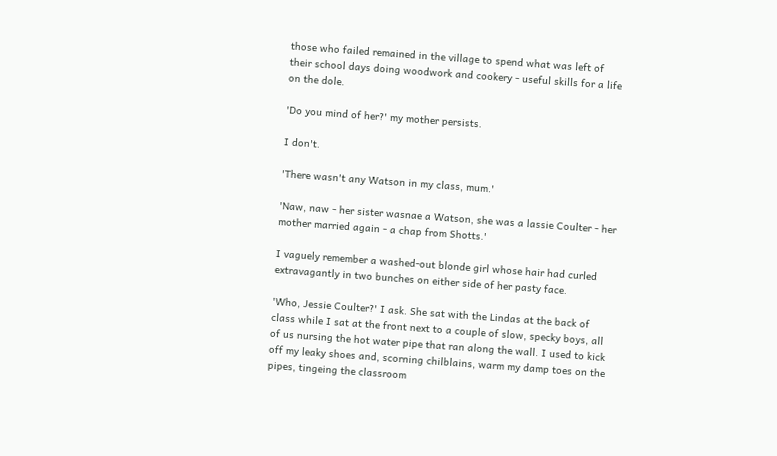those who failed remained in the village to spend what was left of their school days doing woodwork and cookery - useful skills for a life on the dole.

'Do you mind of her?' my mother persists.

I don't.

'There wasn't any Watson in my class, mum.'

'Naw, naw - her sister wasnae a Watson, she was a lassie Coulter - her mother married again - a chap from Shotts.'

I vaguely remember a washed-out blonde girl whose hair had curled extravagantly in two bunches on either side of her pasty face.

'Who, Jessie Coulter?' I ask. She sat with the Lindas at the back of class while I sat at the front next to a couple of slow, specky boys, all of us nursing the hot water pipe that ran along the wall. I used to kick off my leaky shoes and, scorning chilblains, warm my damp toes on the pipes, tingeing the classroom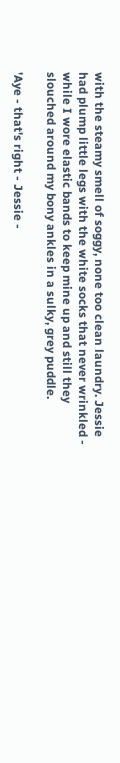with the steamy smell of soggy, none too clean laundry. Jessie had plump little legs with the white socks that never wrinkled - while I wore elastic bands to keep mine up and still they slouched around my bony ankles in a sulky, grey puddle.

'Aye - that's right - Jessie -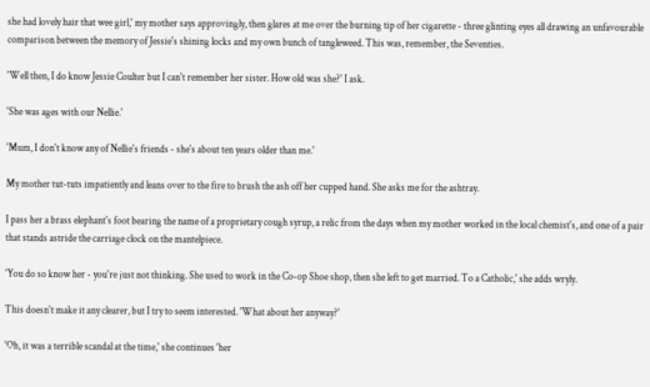she had lovely hair that wee girl,' my mother says approvingly, then glares at me over the burning tip of her cigarette - three glinting eyes all drawing an unfavourable comparison between the memory of Jessie's shining locks and my own bunch of tangleweed. This was, remember, the Seventies.

'Well then, I do know Jessie Coulter but I can't remember her sister. How old was she?' I ask.

'She was ages with our Nellie.'

'Mum, I don't know any of Nellie's friends - she's about ten years older than me.'

My mother tut-tuts impatiently and leans over to the fire to brush the ash off her cupped hand. She asks me for the ashtray.

I pass her a brass elephant's foot bearing the name of a proprietary cough syrup, a relic from the days when my mother worked in the local chemist's, and one of a pair that stands astride the carriage clock on the mantelpiece.

'You do so know her - you're just not thinking. She used to work in the Co-op Shoe shop, then she left to get married. To a Catholic,' she adds wryly.

This doesn't make it any clearer, but I try to seem interested. 'What about her anyway?'

'Oh, it was a terrible scandal at the time,' she continues 'her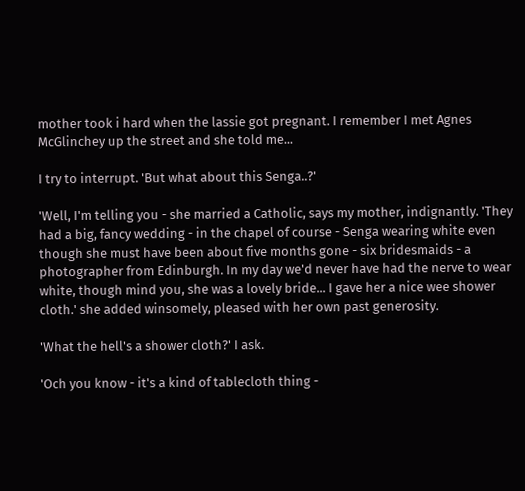mother took i hard when the lassie got pregnant. I remember I met Agnes McGlinchey up the street and she told me...

I try to interrupt. 'But what about this Senga..?'

'Well, I'm telling you - she married a Catholic, says my mother, indignantly. 'They had a big, fancy wedding - in the chapel of course - Senga wearing white even though she must have been about five months gone - six bridesmaids - a photographer from Edinburgh. In my day we'd never have had the nerve to wear white, though mind you, she was a lovely bride... I gave her a nice wee shower cloth.' she added winsomely, pleased with her own past generosity.

'What the hell's a shower cloth?' I ask.

'Och you know - it's a kind of tablecloth thing -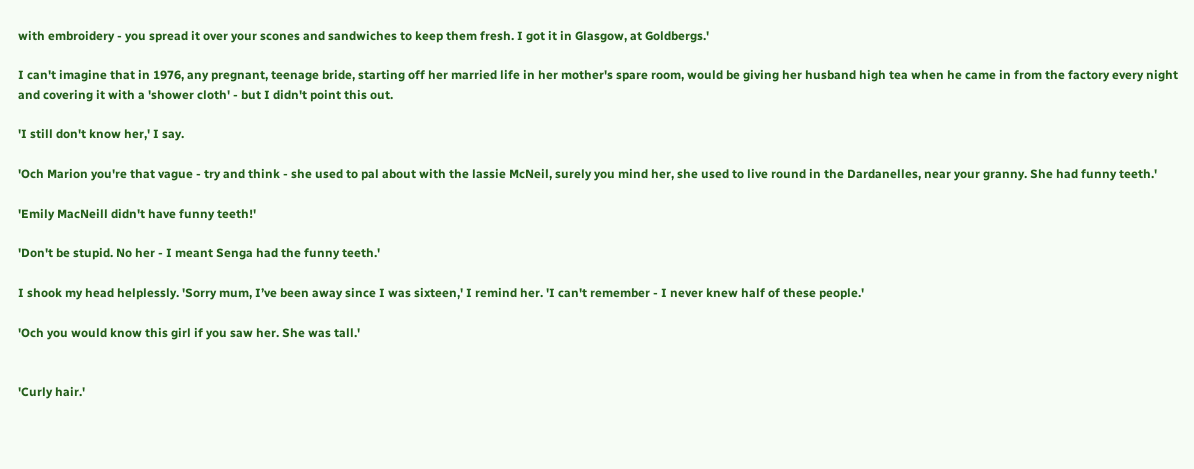with embroidery - you spread it over your scones and sandwiches to keep them fresh. I got it in Glasgow, at Goldbergs.'

I can't imagine that in 1976, any pregnant, teenage bride, starting off her married life in her mother's spare room, would be giving her husband high tea when he came in from the factory every night and covering it with a 'shower cloth' - but I didn't point this out.

'I still don't know her,' I say.

'Och Marion you're that vague - try and think - she used to pal about with the lassie McNeil, surely you mind her, she used to live round in the Dardanelles, near your granny. She had funny teeth.'

'Emily MacNeill didn't have funny teeth!'

'Don't be stupid. No her - I meant Senga had the funny teeth.'

I shook my head helplessly. 'Sorry mum, I’ve been away since I was sixteen,' I remind her. 'I can't remember - I never knew half of these people.'

'Och you would know this girl if you saw her. She was tall.'


'Curly hair.'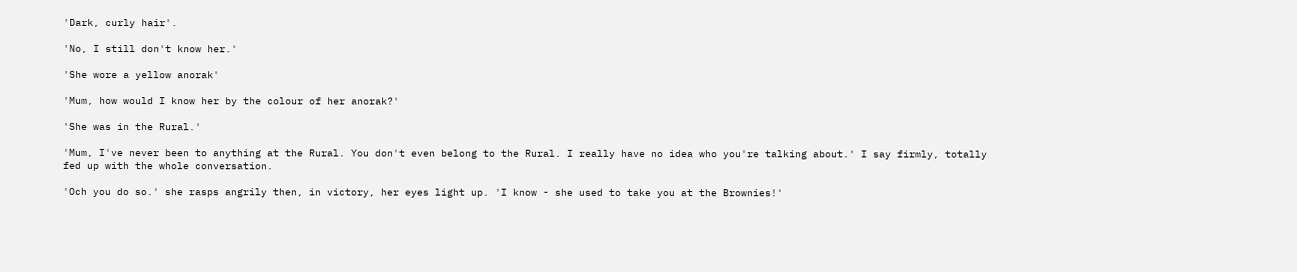'Dark, curly hair'.

'No, I still don't know her.'

'She wore a yellow anorak'

'Mum, how would I know her by the colour of her anorak?'

'She was in the Rural.'

'Mum, I've never been to anything at the Rural. You don't even belong to the Rural. I really have no idea who you're talking about.' I say firmly, totally fed up with the whole conversation.

'Och you do so.' she rasps angrily then, in victory, her eyes light up. 'I know - she used to take you at the Brownies!'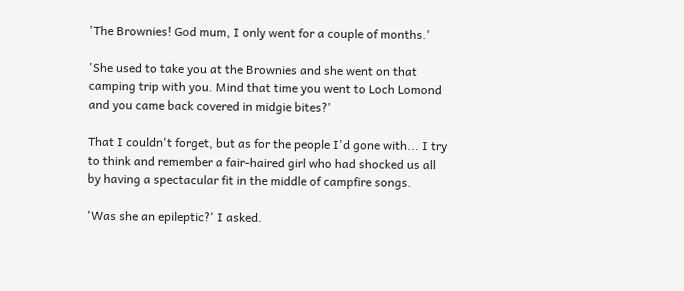'The Brownies! God mum, I only went for a couple of months.'

'She used to take you at the Brownies and she went on that camping trip with you. Mind that time you went to Loch Lomond and you came back covered in midgie bites?'

That I couldn't forget, but as for the people I'd gone with... I try to think and remember a fair-haired girl who had shocked us all by having a spectacular fit in the middle of campfire songs.

'Was she an epileptic?' I asked.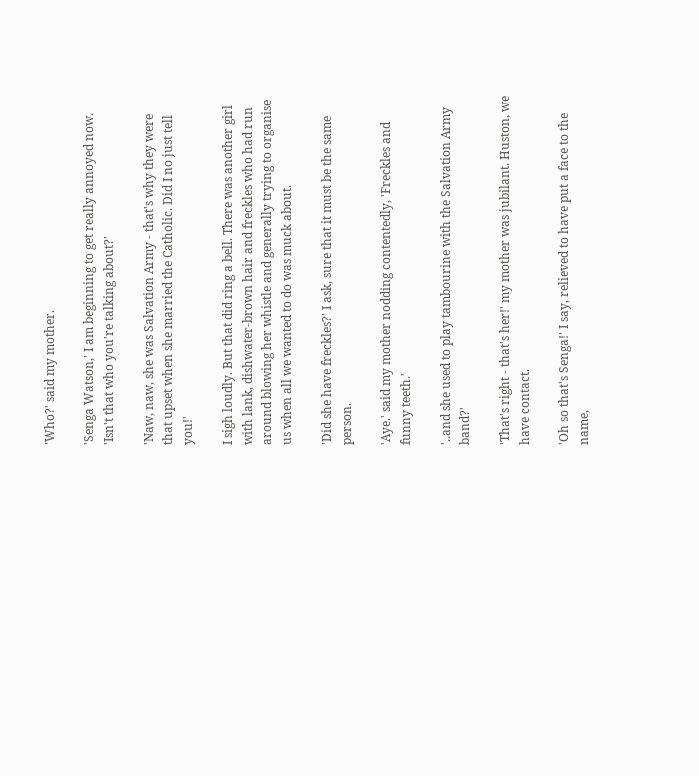'Who?' said my mother.

'Senga Watson,' I am beginning to get really annoyed now. 'Isn't that who you're talking about?'

'Naw, naw, she was Salvation Army - that's why they were that upset when she married the Catholic. Did I no just tell you!'

I sigh loudly. But that did ring a bell. There was another girl with lank, dishwater-brown hair and freckles who had run around blowing her whistle and generally trying to organise us when all we wanted to do was muck about.

'Did she have freckles?' I ask, sure that it must be the same person.

'Aye.' said my mother nodding contentedly, 'Freckles and funny teeth.'

'..and she used to play tambourine with the Salvation Army band?'

'That's right - that's her!' my mother was jubilant. Huston, we have contact.

'Oh so that's Senga!' I say, relieved to have put a face to the name,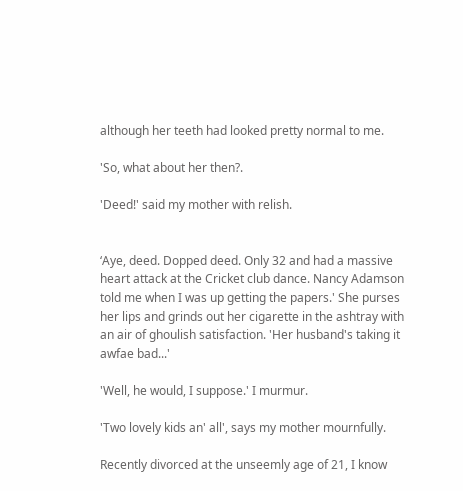although her teeth had looked pretty normal to me.

'So, what about her then?.

'Deed!' said my mother with relish.


‘Aye, deed. Dopped deed. Only 32 and had a massive heart attack at the Cricket club dance. Nancy Adamson told me when I was up getting the papers.' She purses her lips and grinds out her cigarette in the ashtray with an air of ghoulish satisfaction. 'Her husband's taking it awfae bad...'

'Well, he would, I suppose.' I murmur.

'Two lovely kids an' all', says my mother mournfully.

Recently divorced at the unseemly age of 21, I know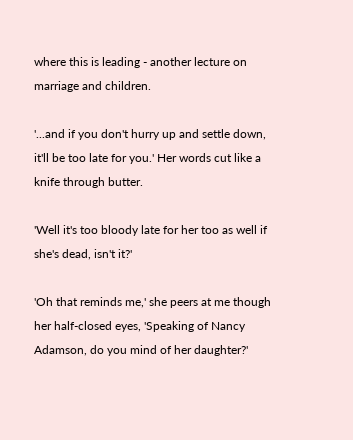where this is leading - another lecture on marriage and children.

'...and if you don't hurry up and settle down, it'll be too late for you.' Her words cut like a knife through butter.

'Well it's too bloody late for her too as well if she's dead, isn't it?'

'Oh that reminds me,' she peers at me though her half-closed eyes, 'Speaking of Nancy Adamson, do you mind of her daughter?'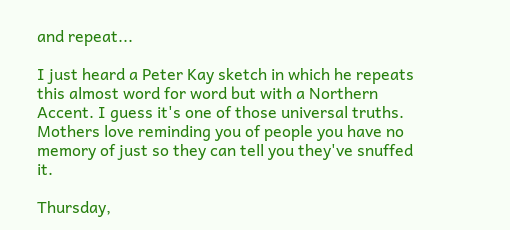and repeat...

I just heard a Peter Kay sketch in which he repeats this almost word for word but with a Northern Accent. I guess it's one of those universal truths. Mothers love reminding you of people you have no memory of just so they can tell you they've snuffed it.

Thursday,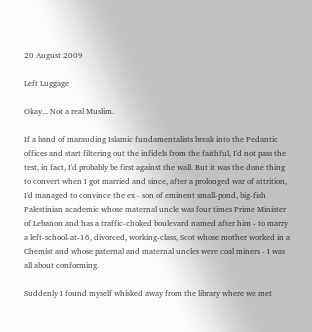20 August 2009

Left Luggage

Okay... Not a real Muslim.

If a band of marauding Islamic fundamentalists break into the Pedantic offices and start filtering out the infidels from the faithful, I'd not pass the test, in fact, I'd probably be first against the wall. But it was the done thing to convert when I got married and since, after a prolonged war of attrition, I'd managed to convince the ex - son of eminent small-pond, big-fish Palestinian academic whose maternal uncle was four times Prime Minister of Lebanon and has a traffic-choked boulevard named after him - to marry a left-school-at-16, divorced, working-class, Scot whose mother worked in a Chemist and whose paternal and maternal uncles were coal miners - I was all about conforming.

Suddenly I found myself whisked away from the library where we met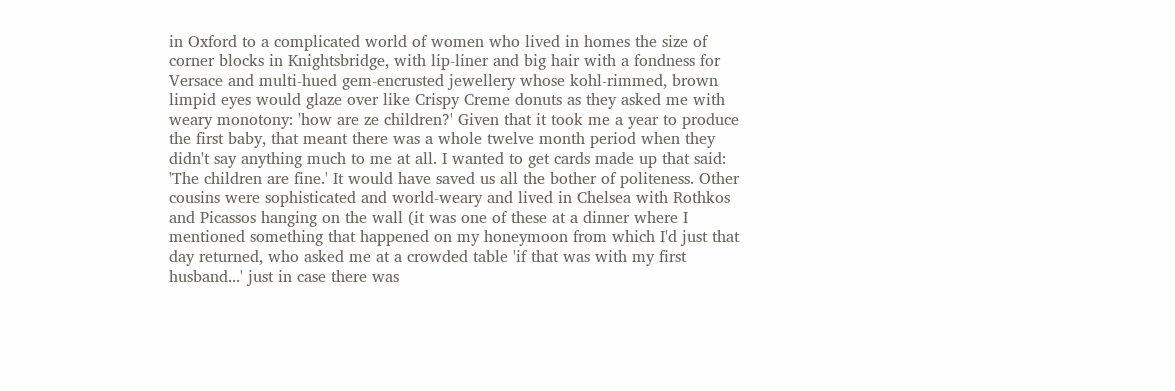in Oxford to a complicated world of women who lived in homes the size of corner blocks in Knightsbridge, with lip-liner and big hair with a fondness for Versace and multi-hued gem-encrusted jewellery whose kohl-rimmed, brown limpid eyes would glaze over like Crispy Creme donuts as they asked me with weary monotony: 'how are ze children?' Given that it took me a year to produce the first baby, that meant there was a whole twelve month period when they didn't say anything much to me at all. I wanted to get cards made up that said: 'The children are fine.' It would have saved us all the bother of politeness. Other cousins were sophisticated and world-weary and lived in Chelsea with Rothkos and Picassos hanging on the wall (it was one of these at a dinner where I mentioned something that happened on my honeymoon from which I'd just that day returned, who asked me at a crowded table 'if that was with my first husband...' just in case there was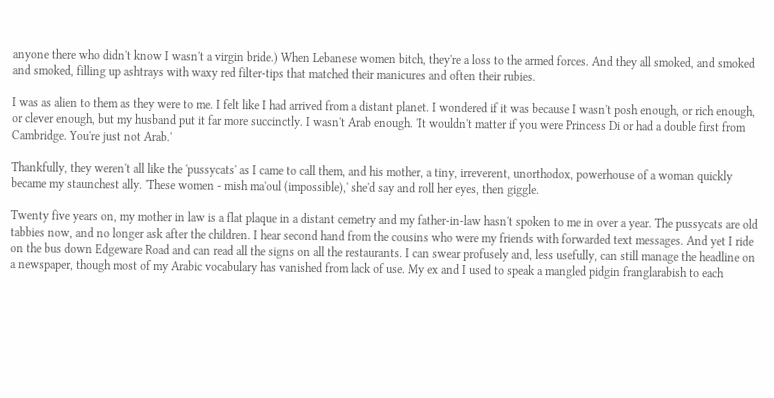anyone there who didn't know I wasn't a virgin bride.) When Lebanese women bitch, they're a loss to the armed forces. And they all smoked, and smoked and smoked, filling up ashtrays with waxy red filter-tips that matched their manicures and often their rubies.

I was as alien to them as they were to me. I felt like I had arrived from a distant planet. I wondered if it was because I wasn't posh enough, or rich enough, or clever enough, but my husband put it far more succinctly. I wasn't Arab enough. 'It wouldn't matter if you were Princess Di or had a double first from Cambridge. You're just not Arab.'

Thankfully, they weren't all like the 'pussycats' as I came to call them, and his mother, a tiny, irreverent, unorthodox, powerhouse of a woman quickly became my staunchest ally. 'These women - mish ma'oul (impossible),' she'd say and roll her eyes, then giggle.

Twenty five years on, my mother in law is a flat plaque in a distant cemetry and my father-in-law hasn't spoken to me in over a year. The pussycats are old tabbies now, and no longer ask after the children. I hear second hand from the cousins who were my friends with forwarded text messages. And yet I ride on the bus down Edgeware Road and can read all the signs on all the restaurants. I can swear profusely and, less usefully, can still manage the headline on a newspaper, though most of my Arabic vocabulary has vanished from lack of use. My ex and I used to speak a mangled pidgin franglarabish to each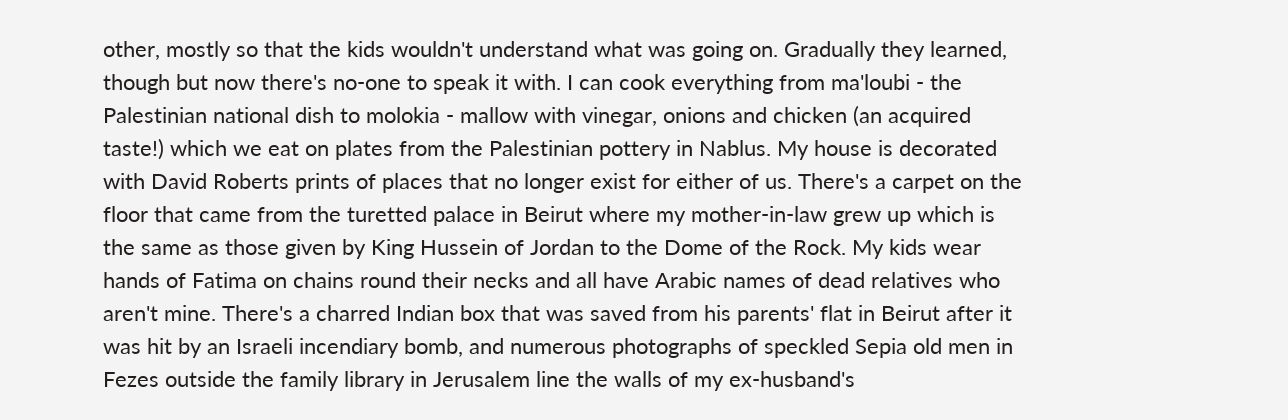other, mostly so that the kids wouldn't understand what was going on. Gradually they learned, though but now there's no-one to speak it with. I can cook everything from ma'loubi - the Palestinian national dish to molokia - mallow with vinegar, onions and chicken (an acquired taste!) which we eat on plates from the Palestinian pottery in Nablus. My house is decorated with David Roberts prints of places that no longer exist for either of us. There's a carpet on the floor that came from the turetted palace in Beirut where my mother-in-law grew up which is the same as those given by King Hussein of Jordan to the Dome of the Rock. My kids wear hands of Fatima on chains round their necks and all have Arabic names of dead relatives who aren't mine. There's a charred Indian box that was saved from his parents' flat in Beirut after it was hit by an Israeli incendiary bomb, and numerous photographs of speckled Sepia old men in Fezes outside the family library in Jerusalem line the walls of my ex-husband's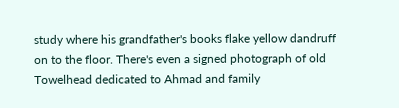study where his grandfather's books flake yellow dandruff on to the floor. There's even a signed photograph of old Towelhead dedicated to Ahmad and family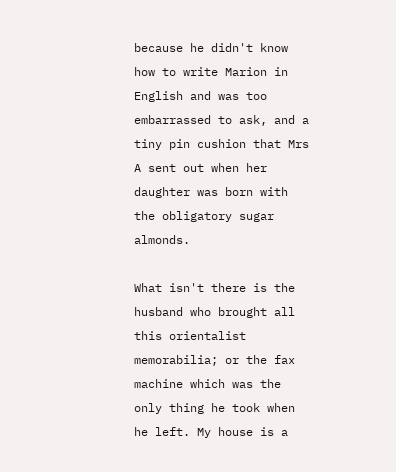because he didn't know how to write Marion in English and was too embarrassed to ask, and a tiny pin cushion that Mrs A sent out when her daughter was born with the obligatory sugar almonds.

What isn't there is the husband who brought all this orientalist memorabilia; or the fax machine which was the only thing he took when he left. My house is a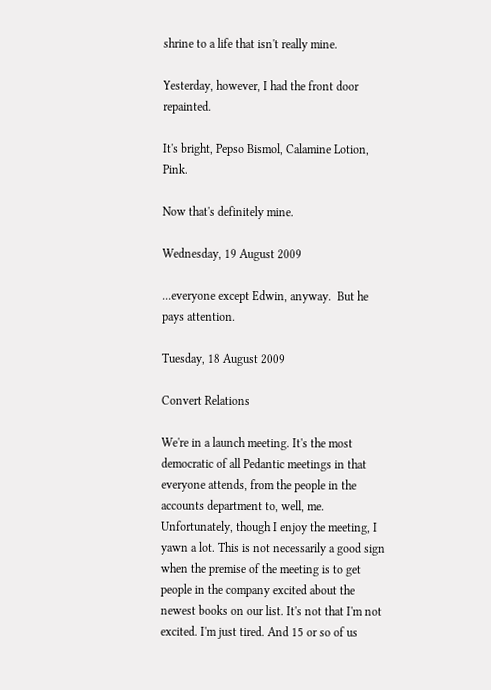shrine to a life that isn't really mine.

Yesterday, however, I had the front door repainted.

It's bright, Pepso Bismol, Calamine Lotion, Pink.

Now that's definitely mine.

Wednesday, 19 August 2009

...everyone except Edwin, anyway.  But he pays attention.

Tuesday, 18 August 2009

Convert Relations

We're in a launch meeting. It's the most democratic of all Pedantic meetings in that everyone attends, from the people in the accounts department to, well, me. Unfortunately, though I enjoy the meeting, I yawn a lot. This is not necessarily a good sign when the premise of the meeting is to get people in the company excited about the newest books on our list. It's not that I'm not excited. I'm just tired. And 15 or so of us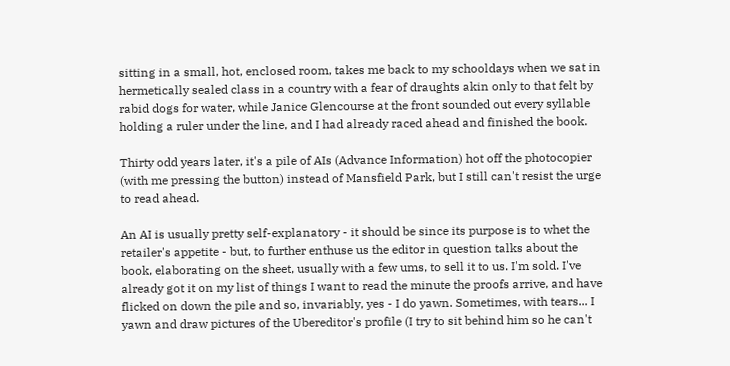sitting in a small, hot, enclosed room, takes me back to my schooldays when we sat in hermetically sealed class in a country with a fear of draughts akin only to that felt by rabid dogs for water, while Janice Glencourse at the front sounded out every syllable holding a ruler under the line, and I had already raced ahead and finished the book.

Thirty odd years later, it's a pile of AIs (Advance Information) hot off the photocopier (with me pressing the button) instead of Mansfield Park, but I still can't resist the urge to read ahead.

An AI is usually pretty self-explanatory - it should be since its purpose is to whet the retailer's appetite - but, to further enthuse us the editor in question talks about the book, elaborating on the sheet, usually with a few ums, to sell it to us. I'm sold. I've already got it on my list of things I want to read the minute the proofs arrive, and have flicked on down the pile and so, invariably, yes - I do yawn. Sometimes, with tears... I yawn and draw pictures of the Ubereditor's profile (I try to sit behind him so he can't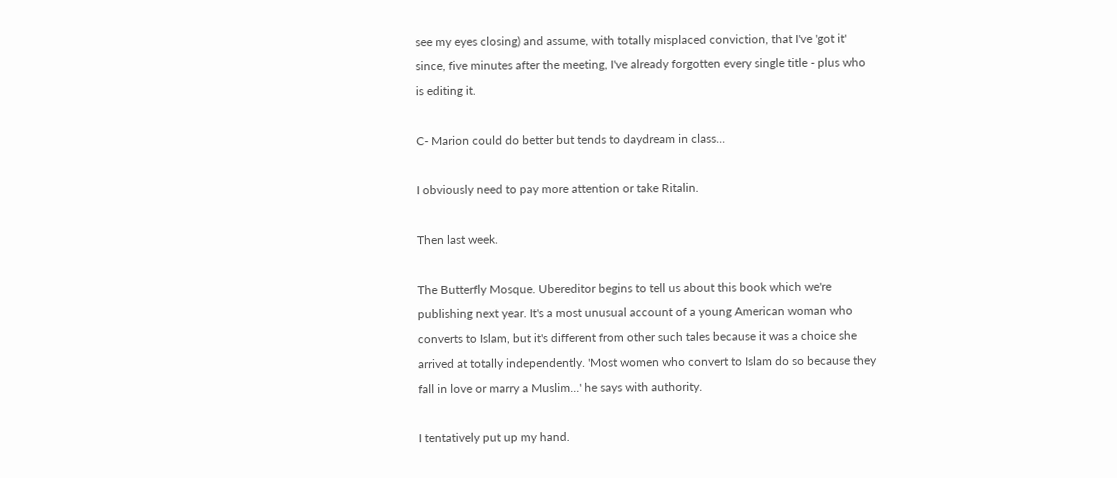see my eyes closing) and assume, with totally misplaced conviction, that I've 'got it' since, five minutes after the meeting, I've already forgotten every single title - plus who is editing it.

C- Marion could do better but tends to daydream in class...

I obviously need to pay more attention or take Ritalin.

Then last week.

The Butterfly Mosque. Ubereditor begins to tell us about this book which we're publishing next year. It's a most unusual account of a young American woman who converts to Islam, but it's different from other such tales because it was a choice she arrived at totally independently. 'Most women who convert to Islam do so because they fall in love or marry a Muslim...' he says with authority.

I tentatively put up my hand.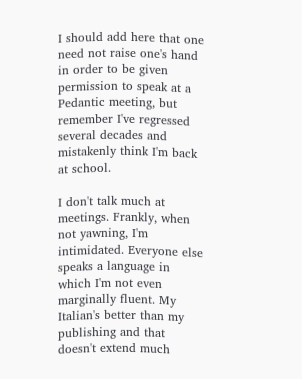I should add here that one need not raise one's hand in order to be given permission to speak at a Pedantic meeting, but remember I've regressed several decades and mistakenly think I'm back at school.

I don't talk much at meetings. Frankly, when not yawning, I'm intimidated. Everyone else speaks a language in which I'm not even marginally fluent. My Italian's better than my publishing and that doesn't extend much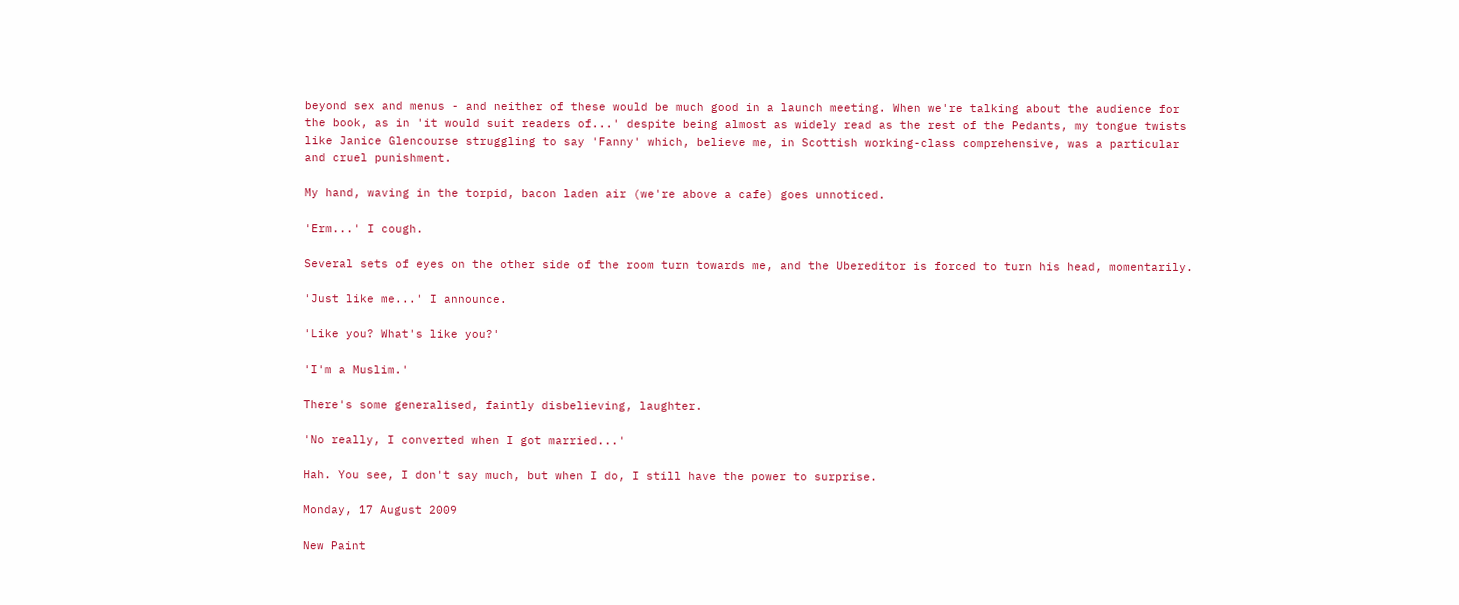beyond sex and menus - and neither of these would be much good in a launch meeting. When we're talking about the audience for the book, as in 'it would suit readers of...' despite being almost as widely read as the rest of the Pedants, my tongue twists like Janice Glencourse struggling to say 'Fanny' which, believe me, in Scottish working-class comprehensive, was a particular and cruel punishment.

My hand, waving in the torpid, bacon laden air (we're above a cafe) goes unnoticed.

'Erm...' I cough.

Several sets of eyes on the other side of the room turn towards me, and the Ubereditor is forced to turn his head, momentarily.

'Just like me...' I announce.

'Like you? What's like you?'

'I'm a Muslim.'

There's some generalised, faintly disbelieving, laughter.

'No really, I converted when I got married...'

Hah. You see, I don't say much, but when I do, I still have the power to surprise.

Monday, 17 August 2009

New Paint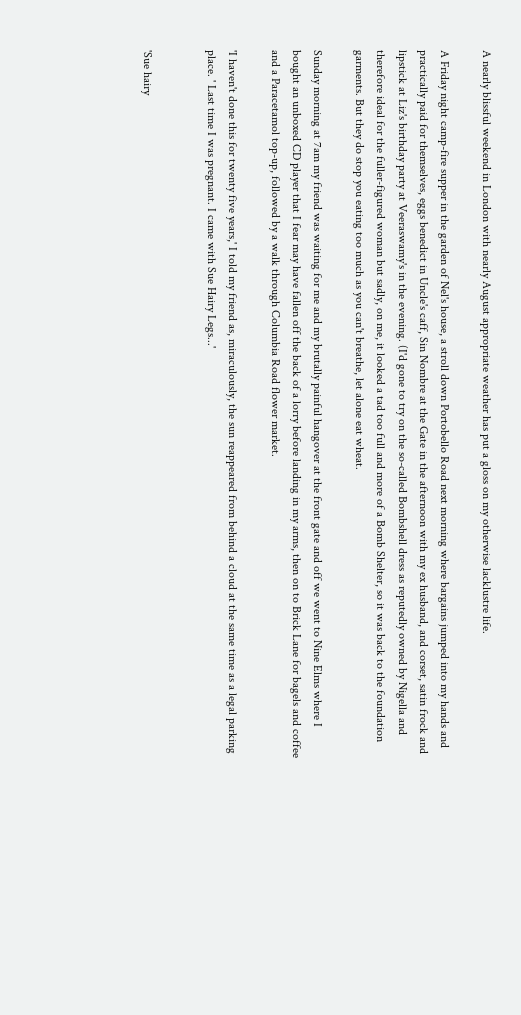A nearly blissful weekend in London with nearly August appropriate weather has put a gloss on my otherwise lacklustre life.

A Friday night camp-fire supper in the garden of Nel's house, a stroll down Portobello Road next morning where bargains jumped into my hands and practically paid for themselves, eggs benedict in Uncle's caff, Sin Nombre at the Gate in the afternoon with my ex husband, and corset, satin frock and lipstick at Liz's birthday party at Veeraswamy's in the evening. (I'd gone to try on the so-called Bombshell dress as reputedly owned by Nigella and therefore ideal for the fuller-figured woman but sadly, on me, it looked a tad too full and more of a Bomb Shelter, so it was back to the foundation garments. But they do stop you eating too much as you can't breathe, let alone eat wheat.

Sunday morning at 7am my friend was waiting for me and my brutally painful hangover at the front gate and off we went to Nine Elms where I bought an unboxed CD player that I fear may have fallen off the back of a lorry before landing in my arms, then on to Brick Lane for bagels and coffee and a Paracetamol top-up, followed by a walk through Columbia Road flower market.

'I haven't done this for twenty five years,' I told my friend as, miraculously, the sun reappeared from behind a cloud at the same time as a legal parking place. ' Last time I was pregnant. I came with Sue Hairy Legs...'


'Sue hairy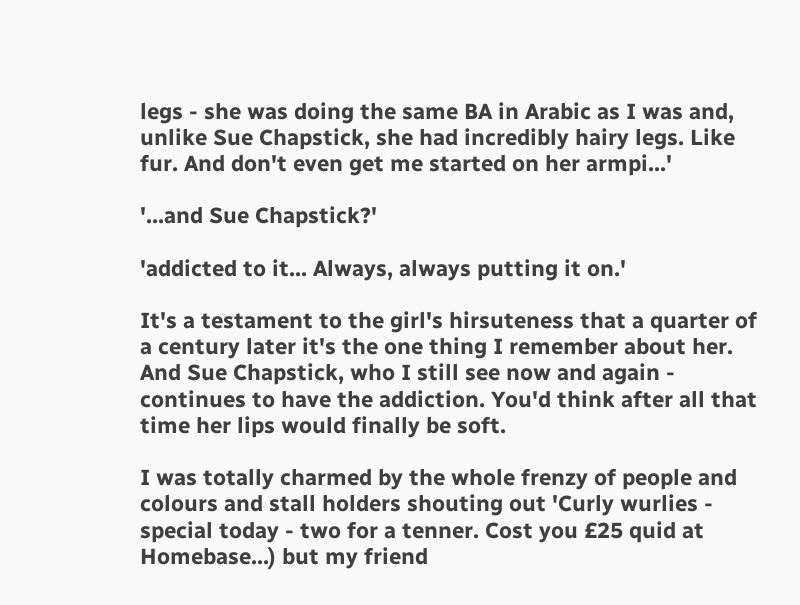legs - she was doing the same BA in Arabic as I was and, unlike Sue Chapstick, she had incredibly hairy legs. Like fur. And don't even get me started on her armpi...'

'...and Sue Chapstick?'

'addicted to it... Always, always putting it on.'

It's a testament to the girl's hirsuteness that a quarter of a century later it's the one thing I remember about her. And Sue Chapstick, who I still see now and again - continues to have the addiction. You'd think after all that time her lips would finally be soft.

I was totally charmed by the whole frenzy of people and colours and stall holders shouting out 'Curly wurlies - special today - two for a tenner. Cost you £25 quid at Homebase...) but my friend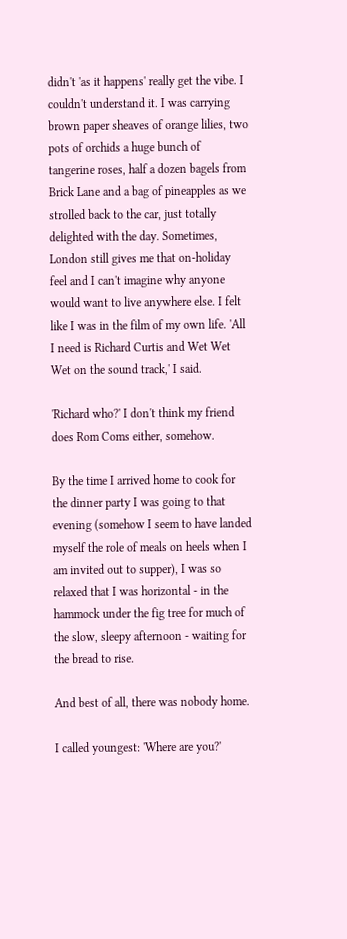didn't 'as it happens' really get the vibe. I couldn't understand it. I was carrying brown paper sheaves of orange lilies, two pots of orchids a huge bunch of tangerine roses, half a dozen bagels from Brick Lane and a bag of pineapples as we strolled back to the car, just totally delighted with the day. Sometimes, London still gives me that on-holiday feel and I can't imagine why anyone would want to live anywhere else. I felt like I was in the film of my own life. 'All I need is Richard Curtis and Wet Wet Wet on the sound track,' I said.

'Richard who?' I don't think my friend does Rom Coms either, somehow.

By the time I arrived home to cook for the dinner party I was going to that evening (somehow I seem to have landed myself the role of meals on heels when I am invited out to supper), I was so relaxed that I was horizontal - in the hammock under the fig tree for much of the slow, sleepy afternoon - waiting for the bread to rise.

And best of all, there was nobody home.

I called youngest: 'Where are you?'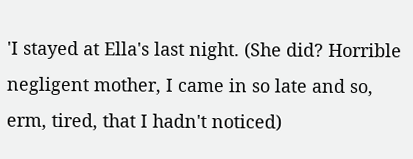'I stayed at Ella's last night. (She did? Horrible negligent mother, I came in so late and so, erm, tired, that I hadn't noticed)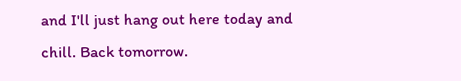and I'll just hang out here today and chill. Back tomorrow.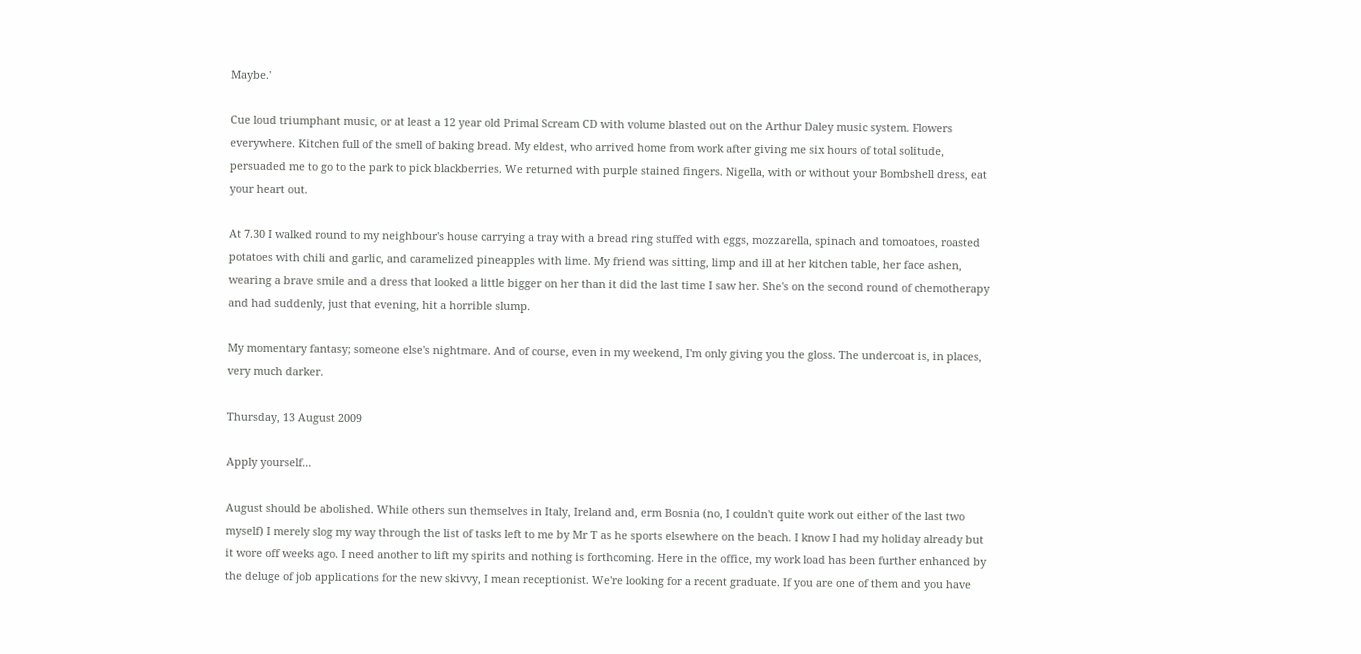Maybe.'

Cue loud triumphant music, or at least a 12 year old Primal Scream CD with volume blasted out on the Arthur Daley music system. Flowers everywhere. Kitchen full of the smell of baking bread. My eldest, who arrived home from work after giving me six hours of total solitude, persuaded me to go to the park to pick blackberries. We returned with purple stained fingers. Nigella, with or without your Bombshell dress, eat your heart out.

At 7.30 I walked round to my neighbour's house carrying a tray with a bread ring stuffed with eggs, mozzarella, spinach and tomoatoes, roasted potatoes with chili and garlic, and caramelized pineapples with lime. My friend was sitting, limp and ill at her kitchen table, her face ashen, wearing a brave smile and a dress that looked a little bigger on her than it did the last time I saw her. She's on the second round of chemotherapy and had suddenly, just that evening, hit a horrible slump.

My momentary fantasy; someone else's nightmare. And of course, even in my weekend, I'm only giving you the gloss. The undercoat is, in places, very much darker.

Thursday, 13 August 2009

Apply yourself...

August should be abolished. While others sun themselves in Italy, Ireland and, erm Bosnia (no, I couldn't quite work out either of the last two myself) I merely slog my way through the list of tasks left to me by Mr T as he sports elsewhere on the beach. I know I had my holiday already but it wore off weeks ago. I need another to lift my spirits and nothing is forthcoming. Here in the office, my work load has been further enhanced by the deluge of job applications for the new skivvy, I mean receptionist. We're looking for a recent graduate. If you are one of them and you have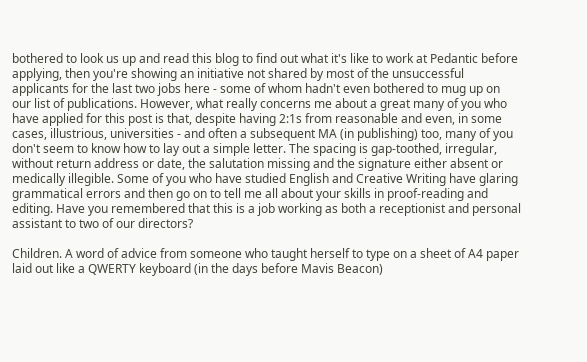bothered to look us up and read this blog to find out what it's like to work at Pedantic before applying, then you're showing an initiative not shared by most of the unsuccessful applicants for the last two jobs here - some of whom hadn't even bothered to mug up on our list of publications. However, what really concerns me about a great many of you who have applied for this post is that, despite having 2:1s from reasonable and even, in some cases, illustrious, universities - and often a subsequent MA (in publishing) too, many of you don't seem to know how to lay out a simple letter. The spacing is gap-toothed, irregular, without return address or date, the salutation missing and the signature either absent or medically illegible. Some of you who have studied English and Creative Writing have glaring grammatical errors and then go on to tell me all about your skills in proof-reading and editing. Have you remembered that this is a job working as both a receptionist and personal assistant to two of our directors?

Children. A word of advice from someone who taught herself to type on a sheet of A4 paper laid out like a QWERTY keyboard (in the days before Mavis Beacon)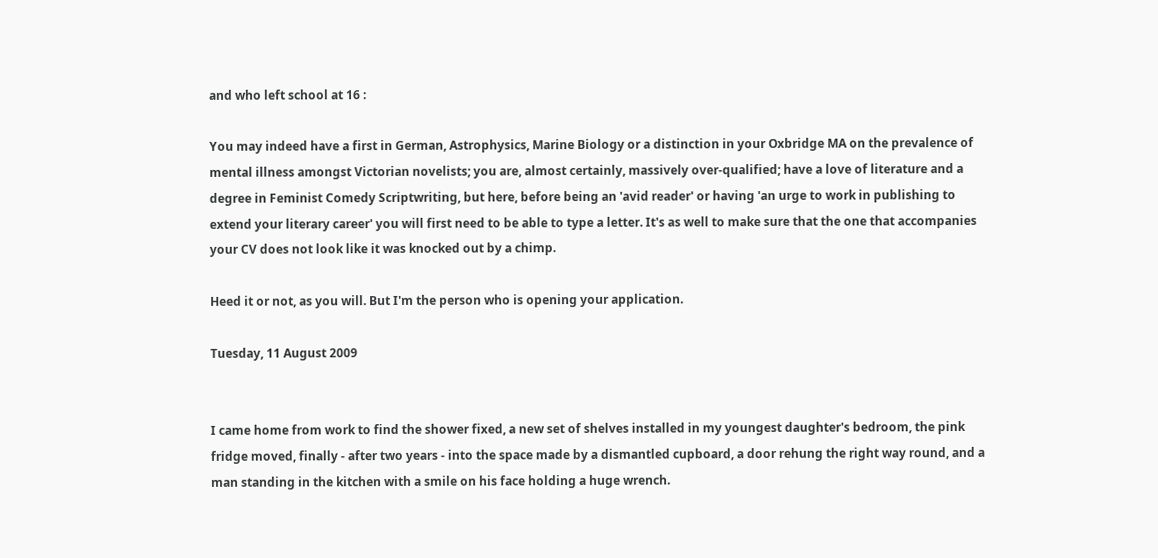and who left school at 16 :

You may indeed have a first in German, Astrophysics, Marine Biology or a distinction in your Oxbridge MA on the prevalence of mental illness amongst Victorian novelists; you are, almost certainly, massively over-qualified; have a love of literature and a degree in Feminist Comedy Scriptwriting, but here, before being an 'avid reader' or having 'an urge to work in publishing to extend your literary career' you will first need to be able to type a letter. It's as well to make sure that the one that accompanies your CV does not look like it was knocked out by a chimp.

Heed it or not, as you will. But I'm the person who is opening your application.

Tuesday, 11 August 2009


I came home from work to find the shower fixed, a new set of shelves installed in my youngest daughter's bedroom, the pink fridge moved, finally - after two years - into the space made by a dismantled cupboard, a door rehung the right way round, and a man standing in the kitchen with a smile on his face holding a huge wrench.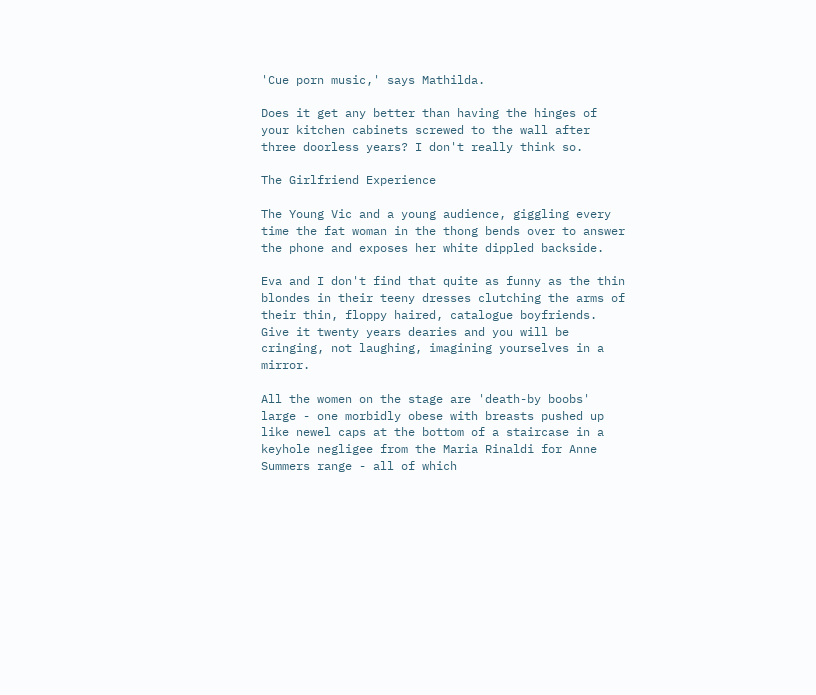'Cue porn music,' says Mathilda.

Does it get any better than having the hinges of your kitchen cabinets screwed to the wall after three doorless years? I don't really think so.

The Girlfriend Experience

The Young Vic and a young audience, giggling every time the fat woman in the thong bends over to answer the phone and exposes her white dippled backside.

Eva and I don't find that quite as funny as the thin blondes in their teeny dresses clutching the arms of their thin, floppy haired, catalogue boyfriends. Give it twenty years dearies and you will be cringing, not laughing, imagining yourselves in a mirror.

All the women on the stage are 'death-by boobs' large - one morbidly obese with breasts pushed up like newel caps at the bottom of a staircase in a keyhole negligee from the Maria Rinaldi for Anne Summers range - all of which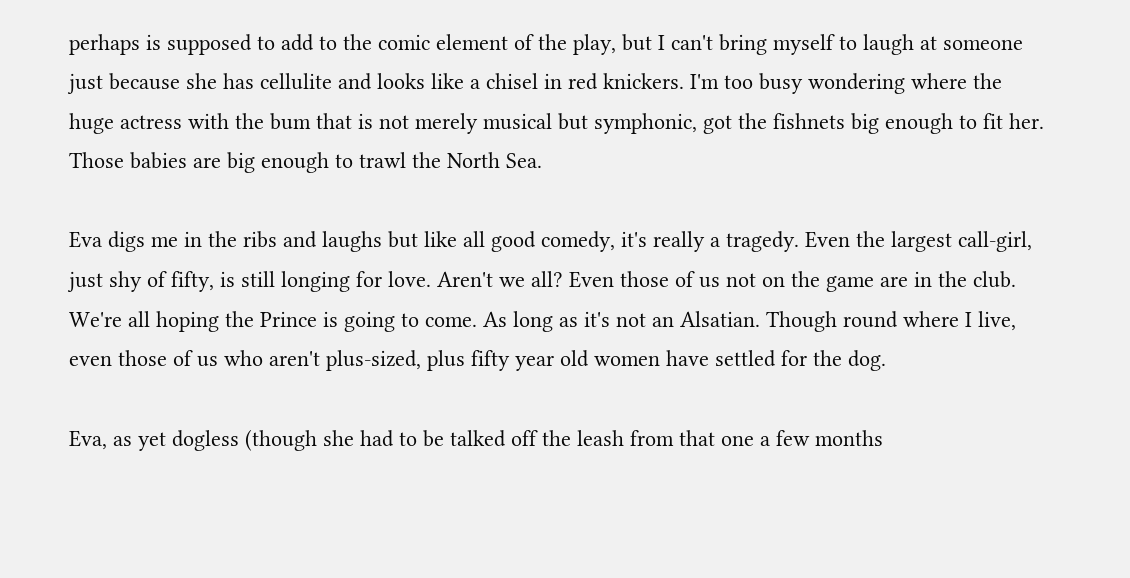perhaps is supposed to add to the comic element of the play, but I can't bring myself to laugh at someone just because she has cellulite and looks like a chisel in red knickers. I'm too busy wondering where the huge actress with the bum that is not merely musical but symphonic, got the fishnets big enough to fit her. Those babies are big enough to trawl the North Sea.

Eva digs me in the ribs and laughs but like all good comedy, it's really a tragedy. Even the largest call-girl, just shy of fifty, is still longing for love. Aren't we all? Even those of us not on the game are in the club. We're all hoping the Prince is going to come. As long as it's not an Alsatian. Though round where I live, even those of us who aren't plus-sized, plus fifty year old women have settled for the dog.

Eva, as yet dogless (though she had to be talked off the leash from that one a few months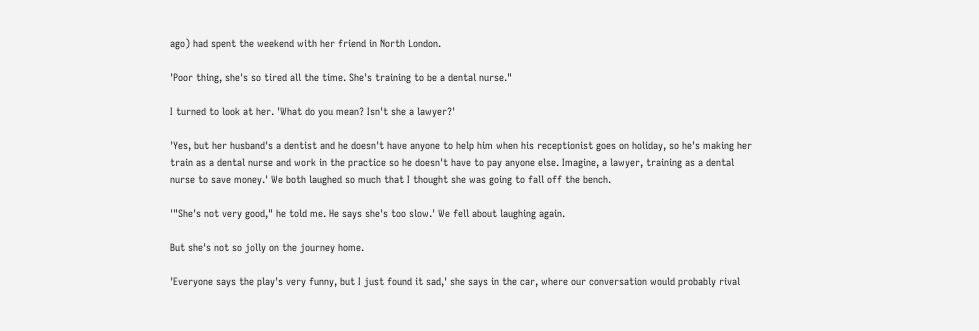ago) had spent the weekend with her friend in North London.

'Poor thing, she's so tired all the time. She's training to be a dental nurse."

I turned to look at her. 'What do you mean? Isn't she a lawyer?'

'Yes, but her husband's a dentist and he doesn't have anyone to help him when his receptionist goes on holiday, so he's making her train as a dental nurse and work in the practice so he doesn't have to pay anyone else. Imagine, a lawyer, training as a dental nurse to save money.' We both laughed so much that I thought she was going to fall off the bench.

'"She's not very good," he told me. He says she's too slow.' We fell about laughing again.

But she's not so jolly on the journey home.

'Everyone says the play's very funny, but I just found it sad,' she says in the car, where our conversation would probably rival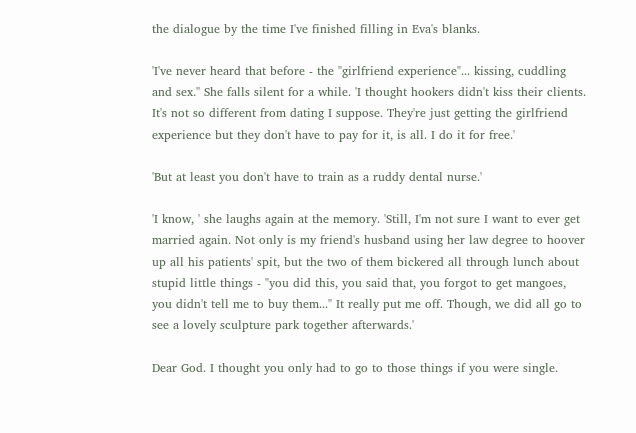the dialogue by the time I've finished filling in Eva's blanks.

'I've never heard that before - the "girlfriend experience"... kissing, cuddling and sex.'' She falls silent for a while. 'I thought hookers didn't kiss their clients. It's not so different from dating I suppose. They're just getting the girlfriend experience but they don't have to pay for it, is all. I do it for free.'

'But at least you don't have to train as a ruddy dental nurse.'

'I know, ' she laughs again at the memory. 'Still, I'm not sure I want to ever get married again. Not only is my friend's husband using her law degree to hoover up all his patients' spit, but the two of them bickered all through lunch about stupid little things - "you did this, you said that, you forgot to get mangoes, you didn't tell me to buy them..." It really put me off. Though, we did all go to see a lovely sculpture park together afterwards.'

Dear God. I thought you only had to go to those things if you were single.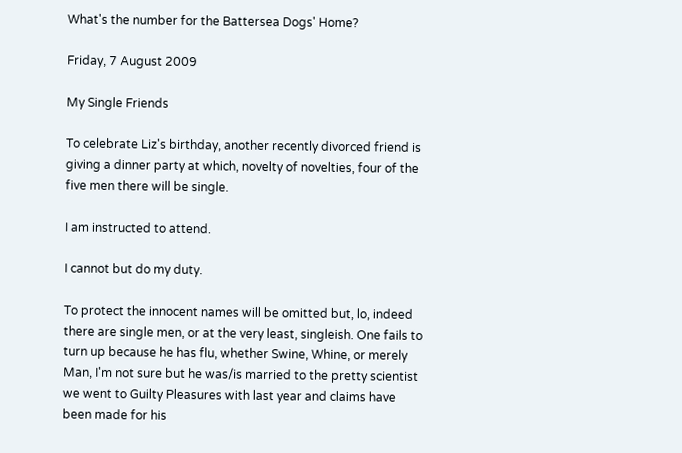What's the number for the Battersea Dogs' Home?

Friday, 7 August 2009

My Single Friends

To celebrate Liz's birthday, another recently divorced friend is giving a dinner party at which, novelty of novelties, four of the five men there will be single.

I am instructed to attend.

I cannot but do my duty.

To protect the innocent names will be omitted but, lo, indeed there are single men, or at the very least, singleish. One fails to turn up because he has flu, whether Swine, Whine, or merely Man, I'm not sure but he was/is married to the pretty scientist we went to Guilty Pleasures with last year and claims have been made for his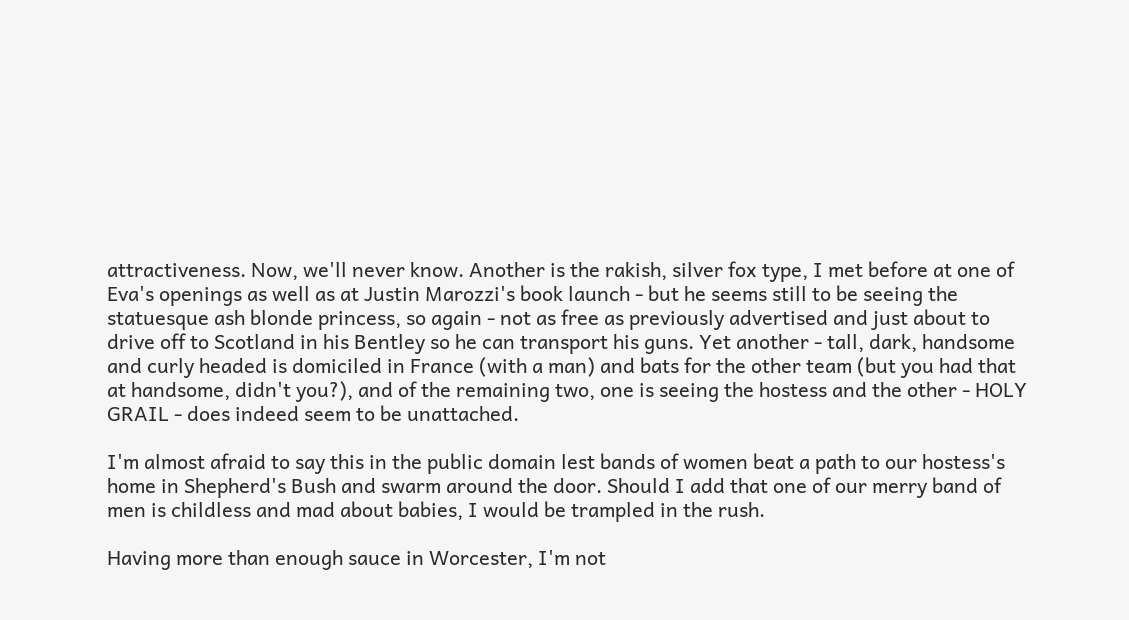attractiveness. Now, we'll never know. Another is the rakish, silver fox type, I met before at one of Eva's openings as well as at Justin Marozzi's book launch - but he seems still to be seeing the statuesque ash blonde princess, so again - not as free as previously advertised and just about to drive off to Scotland in his Bentley so he can transport his guns. Yet another - tall, dark, handsome and curly headed is domiciled in France (with a man) and bats for the other team (but you had that at handsome, didn't you?), and of the remaining two, one is seeing the hostess and the other - HOLY GRAIL - does indeed seem to be unattached.

I'm almost afraid to say this in the public domain lest bands of women beat a path to our hostess's home in Shepherd's Bush and swarm around the door. Should I add that one of our merry band of men is childless and mad about babies, I would be trampled in the rush.

Having more than enough sauce in Worcester, I'm not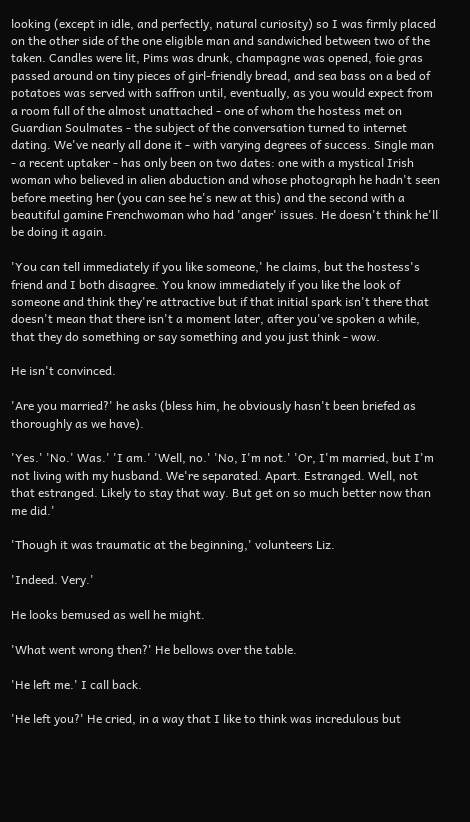looking (except in idle, and perfectly, natural curiosity) so I was firmly placed on the other side of the one eligible man and sandwiched between two of the taken. Candles were lit, Pims was drunk, champagne was opened, foie gras passed around on tiny pieces of girl-friendly bread, and sea bass on a bed of potatoes was served with saffron until, eventually, as you would expect from a room full of the almost unattached - one of whom the hostess met on Guardian Soulmates - the subject of the conversation turned to internet dating. We've nearly all done it - with varying degrees of success. Single man - a recent uptaker - has only been on two dates: one with a mystical Irish woman who believed in alien abduction and whose photograph he hadn't seen before meeting her (you can see he's new at this) and the second with a beautiful gamine Frenchwoman who had 'anger' issues. He doesn't think he'll be doing it again.

'You can tell immediately if you like someone,' he claims, but the hostess's friend and I both disagree. You know immediately if you like the look of someone and think they're attractive but if that initial spark isn't there that doesn't mean that there isn't a moment later, after you've spoken a while, that they do something or say something and you just think - wow.

He isn't convinced.

'Are you married?' he asks (bless him, he obviously hasn't been briefed as thoroughly as we have).

'Yes.' 'No.' Was.' 'I am.' 'Well, no.' 'No, I'm not.' 'Or, I'm married, but I'm not living with my husband. We're separated. Apart. Estranged. Well, not that estranged. Likely to stay that way. But get on so much better now than me did.'

'Though it was traumatic at the beginning,' volunteers Liz.

'Indeed. Very.'

He looks bemused as well he might.

'What went wrong then?' He bellows over the table.

'He left me.' I call back.

'He left you?' He cried, in a way that I like to think was incredulous but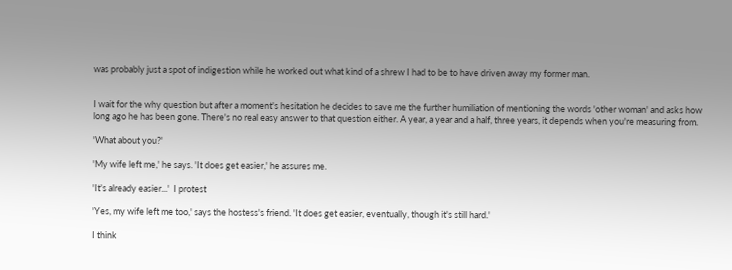was probably just a spot of indigestion while he worked out what kind of a shrew I had to be to have driven away my former man.


I wait for the why question but after a moment's hesitation he decides to save me the further humiliation of mentioning the words 'other woman' and asks how long ago he has been gone. There's no real easy answer to that question either. A year, a year and a half, three years, it depends when you're measuring from.

'What about you?'

'My wife left me,' he says. 'It does get easier,' he assures me.

'It's already easier...'  I protest

'Yes, my wife left me too,' says the hostess's friend. 'It does get easier, eventually, though it's still hard.'

I think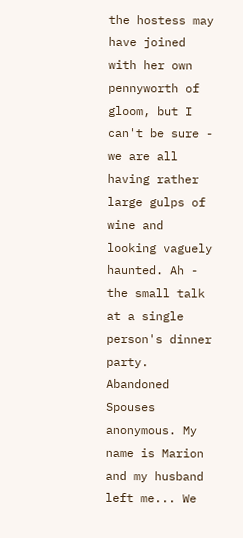the hostess may have joined with her own pennyworth of gloom, but I can't be sure - we are all having rather large gulps of wine and looking vaguely haunted. Ah - the small talk at a single person's dinner party. Abandoned Spouses anonymous. My name is Marion and my husband left me... We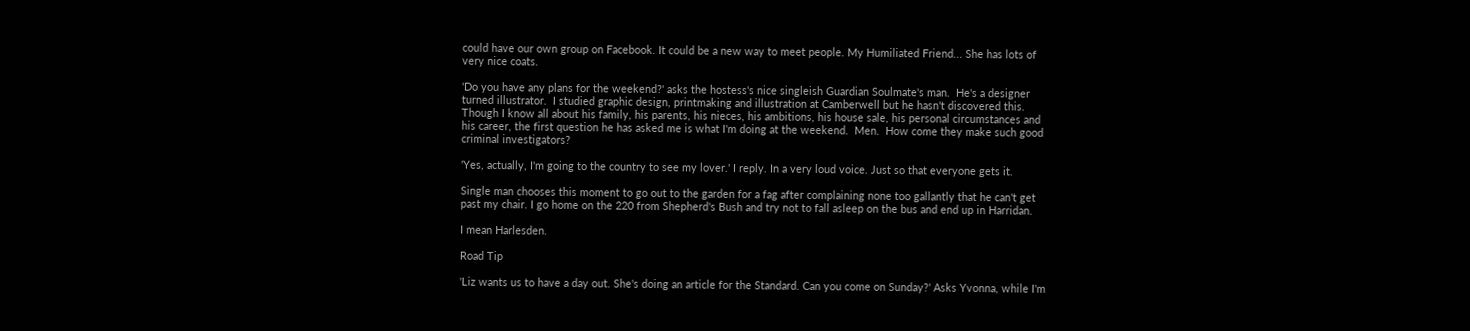could have our own group on Facebook. It could be a new way to meet people. My Humiliated Friend... She has lots of very nice coats.

'Do you have any plans for the weekend?' asks the hostess's nice singleish Guardian Soulmate's man.  He's a designer turned illustrator.  I studied graphic design, printmaking and illustration at Camberwell but he hasn't discovered this.  Though I know all about his family, his parents, his nieces, his ambitions, his house sale, his personal circumstances and his career, the first question he has asked me is what I'm doing at the weekend.  Men.  How come they make such good criminal investigators?

'Yes, actually, I'm going to the country to see my lover.' I reply. In a very loud voice. Just so that everyone gets it.

Single man chooses this moment to go out to the garden for a fag after complaining none too gallantly that he can't get past my chair. I go home on the 220 from Shepherd's Bush and try not to fall asleep on the bus and end up in Harridan.

I mean Harlesden.

Road Tip

'Liz wants us to have a day out. She's doing an article for the Standard. Can you come on Sunday?' Asks Yvonna, while I'm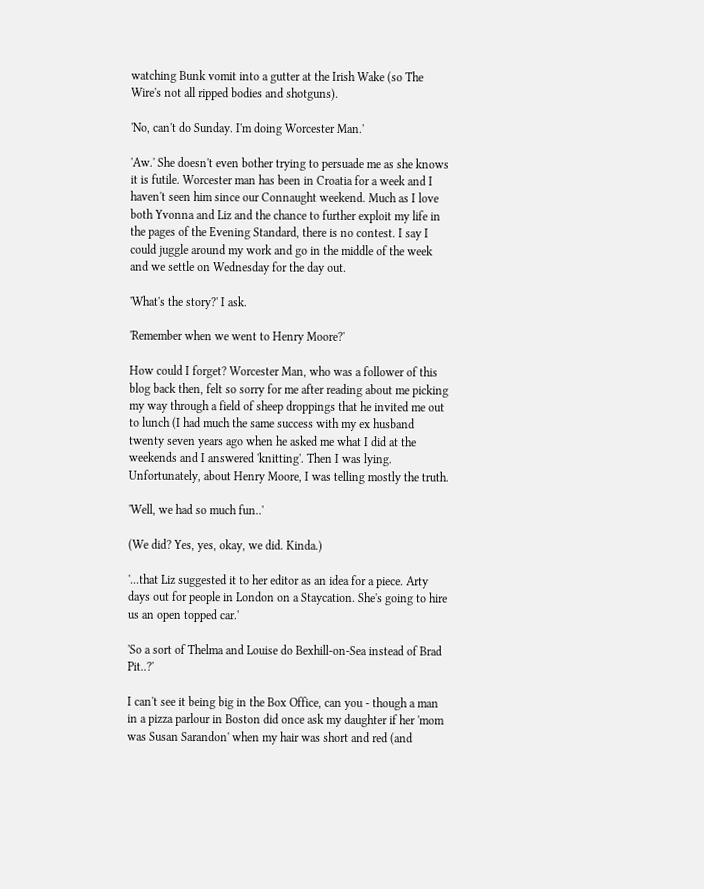watching Bunk vomit into a gutter at the Irish Wake (so The Wire's not all ripped bodies and shotguns).

'No, can't do Sunday. I'm doing Worcester Man.'

'Aw.' She doesn't even bother trying to persuade me as she knows it is futile. Worcester man has been in Croatia for a week and I haven't seen him since our Connaught weekend. Much as I love both Yvonna and Liz and the chance to further exploit my life in the pages of the Evening Standard, there is no contest. I say I could juggle around my work and go in the middle of the week and we settle on Wednesday for the day out.

'What's the story?' I ask.

'Remember when we went to Henry Moore?'

How could I forget? Worcester Man, who was a follower of this blog back then, felt so sorry for me after reading about me picking my way through a field of sheep droppings that he invited me out to lunch (I had much the same success with my ex husband twenty seven years ago when he asked me what I did at the weekends and I answered 'knitting'. Then I was lying. Unfortunately, about Henry Moore, I was telling mostly the truth.

'Well, we had so much fun..'

(We did? Yes, yes, okay, we did. Kinda.)

'...that Liz suggested it to her editor as an idea for a piece. Arty days out for people in London on a Staycation. She's going to hire us an open topped car.'

'So a sort of Thelma and Louise do Bexhill-on-Sea instead of Brad Pit..?'

I can't see it being big in the Box Office, can you - though a man in a pizza parlour in Boston did once ask my daughter if her 'mom was Susan Sarandon' when my hair was short and red (and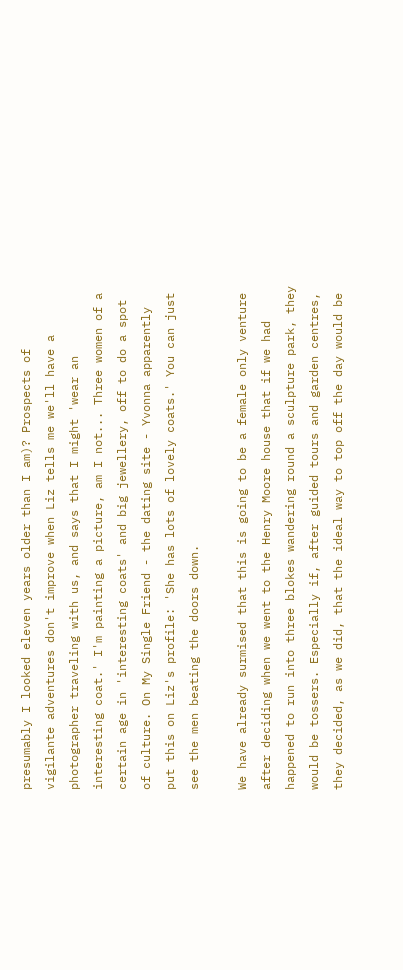presumably I looked eleven years older than I am)? Prospects of vigilante adventures don't improve when Liz tells me we'll have a photographer traveling with us, and says that I might 'wear an interesting coat.' I'm painting a picture, am I not... Three women of a certain age in 'interesting coats' and big jewellery, off to do a spot of culture. On My Single Friend - the dating site - Yvonna apparently put this on Liz's profile: 'She has lots of lovely coats.' You can just see the men beating the doors down.

We have already surmised that this is going to be a female only venture after deciding when we went to the Henry Moore house that if we had happened to run into three blokes wandering round a sculpture park, they would be tossers. Especially if, after guided tours and garden centres, they decided, as we did, that the ideal way to top off the day would be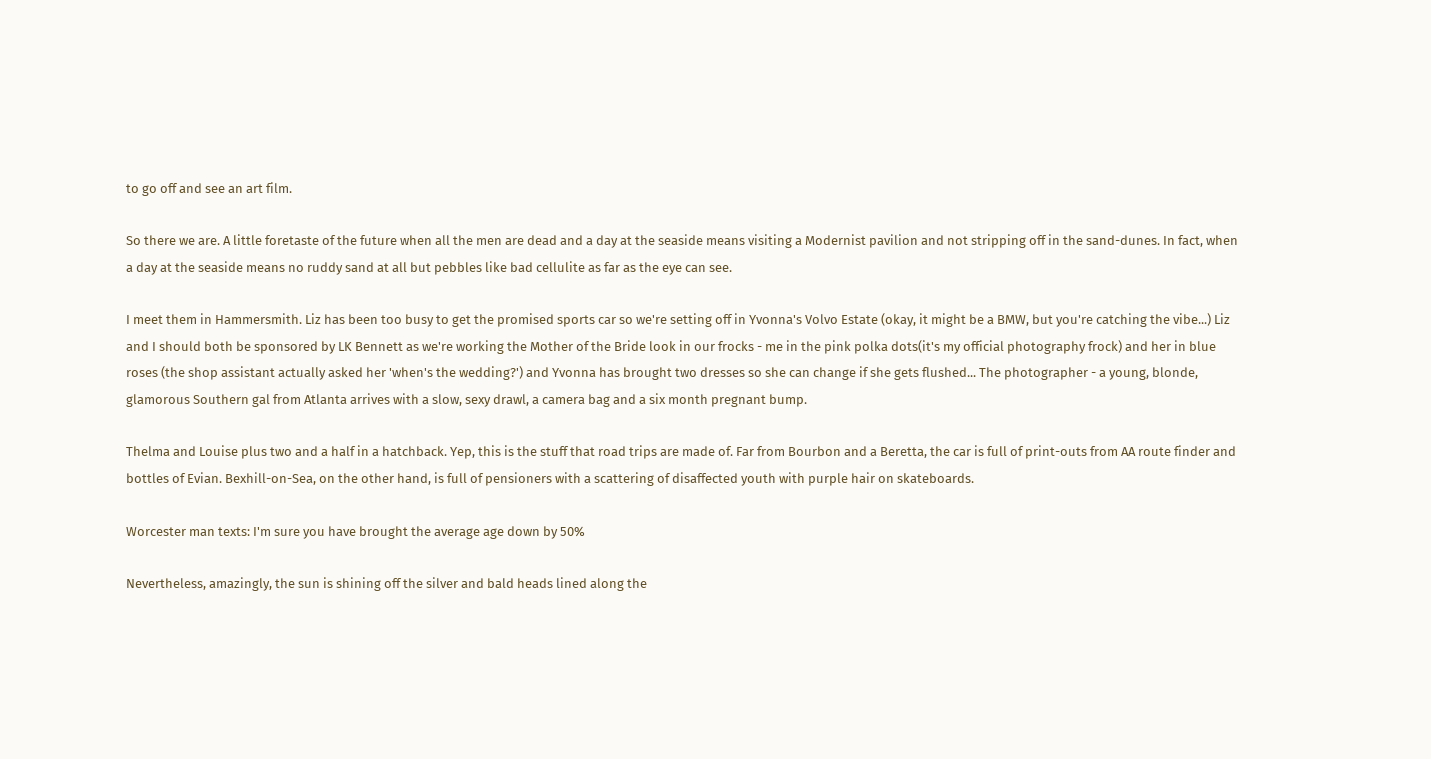to go off and see an art film.

So there we are. A little foretaste of the future when all the men are dead and a day at the seaside means visiting a Modernist pavilion and not stripping off in the sand-dunes. In fact, when a day at the seaside means no ruddy sand at all but pebbles like bad cellulite as far as the eye can see.

I meet them in Hammersmith. Liz has been too busy to get the promised sports car so we're setting off in Yvonna's Volvo Estate (okay, it might be a BMW, but you're catching the vibe...) Liz and I should both be sponsored by LK Bennett as we're working the Mother of the Bride look in our frocks - me in the pink polka dots(it's my official photography frock) and her in blue roses (the shop assistant actually asked her 'when's the wedding?') and Yvonna has brought two dresses so she can change if she gets flushed... The photographer - a young, blonde, glamorous Southern gal from Atlanta arrives with a slow, sexy drawl, a camera bag and a six month pregnant bump.

Thelma and Louise plus two and a half in a hatchback. Yep, this is the stuff that road trips are made of. Far from Bourbon and a Beretta, the car is full of print-outs from AA route finder and bottles of Evian. Bexhill-on-Sea, on the other hand, is full of pensioners with a scattering of disaffected youth with purple hair on skateboards.

Worcester man texts: I'm sure you have brought the average age down by 50%

Nevertheless, amazingly, the sun is shining off the silver and bald heads lined along the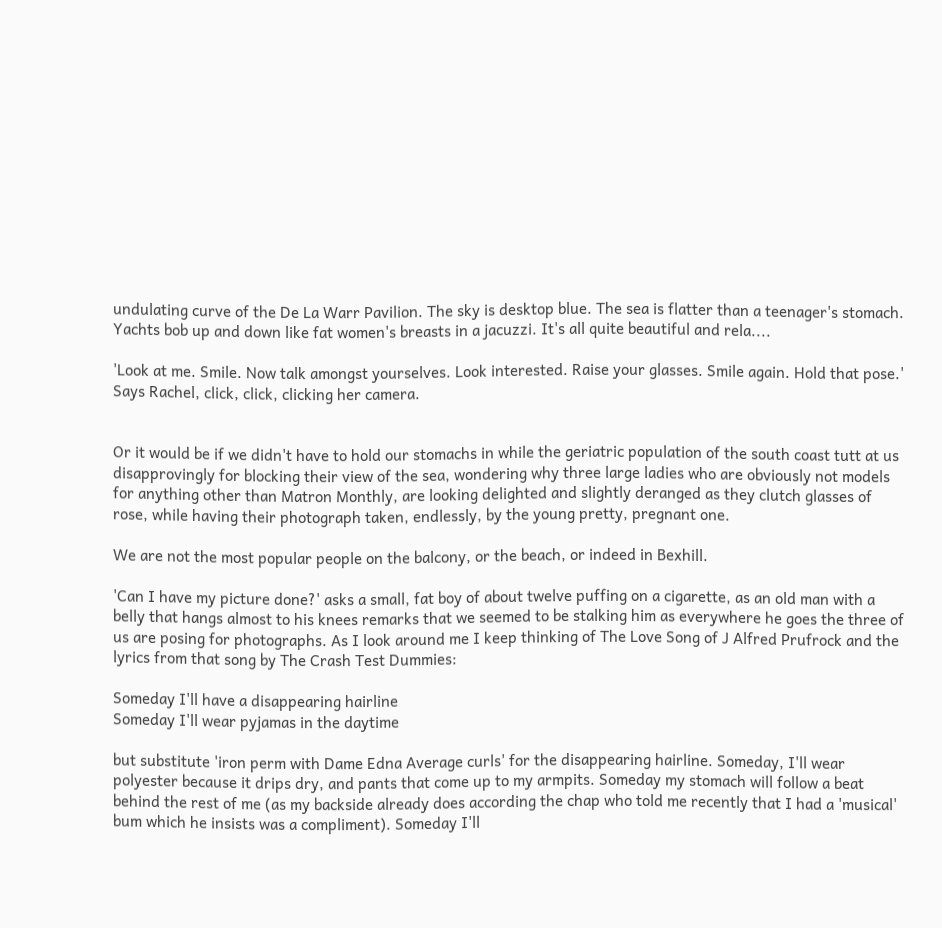undulating curve of the De La Warr Pavilion. The sky is desktop blue. The sea is flatter than a teenager's stomach. Yachts bob up and down like fat women's breasts in a jacuzzi. It's all quite beautiful and rela....

'Look at me. Smile. Now talk amongst yourselves. Look interested. Raise your glasses. Smile again. Hold that pose.' Says Rachel, click, click, clicking her camera.


Or it would be if we didn't have to hold our stomachs in while the geriatric population of the south coast tutt at us disapprovingly for blocking their view of the sea, wondering why three large ladies who are obviously not models for anything other than Matron Monthly, are looking delighted and slightly deranged as they clutch glasses of rose, while having their photograph taken, endlessly, by the young pretty, pregnant one.

We are not the most popular people on the balcony, or the beach, or indeed in Bexhill.

'Can I have my picture done?' asks a small, fat boy of about twelve puffing on a cigarette, as an old man with a belly that hangs almost to his knees remarks that we seemed to be stalking him as everywhere he goes the three of us are posing for photographs. As I look around me I keep thinking of The Love Song of J Alfred Prufrock and the lyrics from that song by The Crash Test Dummies:

Someday I'll have a disappearing hairline
Someday I'll wear pyjamas in the daytime

but substitute 'iron perm with Dame Edna Average curls' for the disappearing hairline. Someday, I'll wear polyester because it drips dry, and pants that come up to my armpits. Someday my stomach will follow a beat behind the rest of me (as my backside already does according the chap who told me recently that I had a 'musical' bum which he insists was a compliment). Someday I'll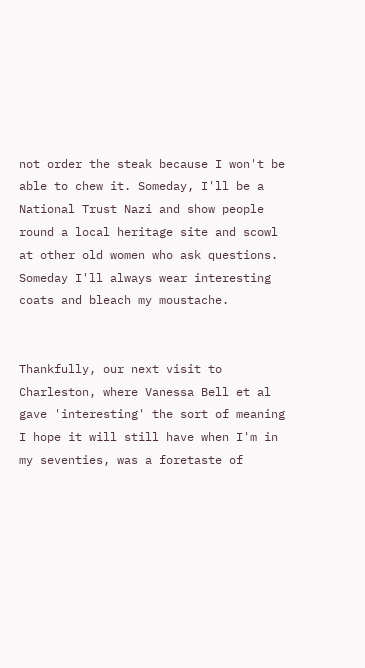not order the steak because I won't be able to chew it. Someday, I'll be a National Trust Nazi and show people round a local heritage site and scowl at other old women who ask questions. Someday I'll always wear interesting coats and bleach my moustache.


Thankfully, our next visit to Charleston, where Vanessa Bell et al gave 'interesting' the sort of meaning I hope it will still have when I'm in my seventies, was a foretaste of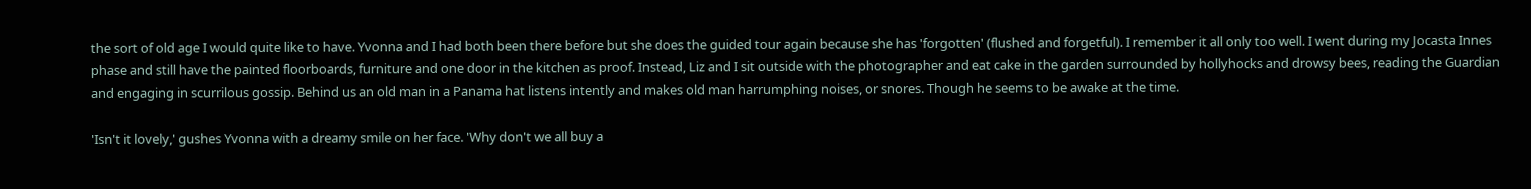the sort of old age I would quite like to have. Yvonna and I had both been there before but she does the guided tour again because she has 'forgotten' (flushed and forgetful). I remember it all only too well. I went during my Jocasta Innes phase and still have the painted floorboards, furniture and one door in the kitchen as proof. Instead, Liz and I sit outside with the photographer and eat cake in the garden surrounded by hollyhocks and drowsy bees, reading the Guardian and engaging in scurrilous gossip. Behind us an old man in a Panama hat listens intently and makes old man harrumphing noises, or snores. Though he seems to be awake at the time.

'Isn't it lovely,' gushes Yvonna with a dreamy smile on her face. 'Why don't we all buy a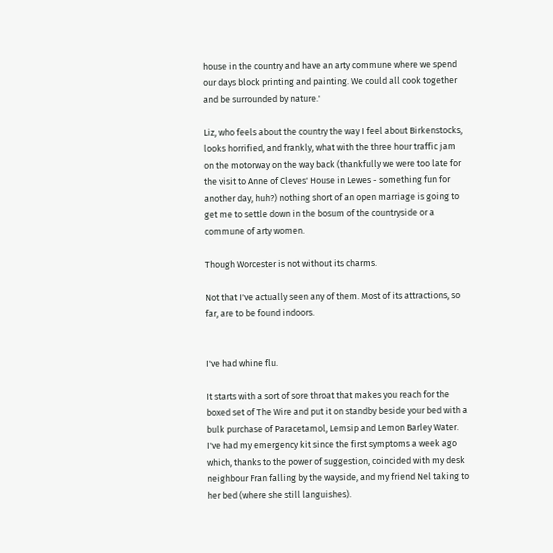house in the country and have an arty commune where we spend our days block printing and painting. We could all cook together and be surrounded by nature.'

Liz, who feels about the country the way I feel about Birkenstocks, looks horrified, and frankly, what with the three hour traffic jam on the motorway on the way back (thankfully we were too late for the visit to Anne of Cleves' House in Lewes - something fun for another day, huh?) nothing short of an open marriage is going to get me to settle down in the bosum of the countryside or a commune of arty women.

Though Worcester is not without its charms.

Not that I've actually seen any of them. Most of its attractions, so far, are to be found indoors.


I've had whine flu.

It starts with a sort of sore throat that makes you reach for the boxed set of The Wire and put it on standby beside your bed with a bulk purchase of Paracetamol, Lemsip and Lemon Barley Water. I've had my emergency kit since the first symptoms a week ago which, thanks to the power of suggestion, coincided with my desk neighbour Fran falling by the wayside, and my friend Nel taking to her bed (where she still languishes).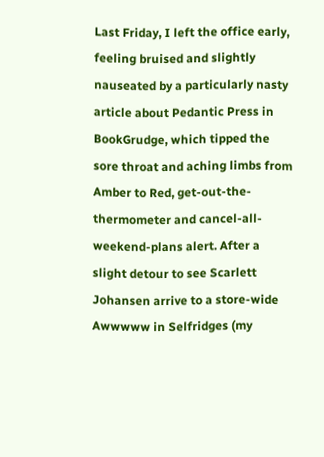Last Friday, I left the office early, feeling bruised and slightly nauseated by a particularly nasty article about Pedantic Press in BookGrudge, which tipped the sore throat and aching limbs from Amber to Red, get-out-the-thermometer and cancel-all-weekend-plans alert. After a slight detour to see Scarlett Johansen arrive to a store-wide Awwwww in Selfridges (my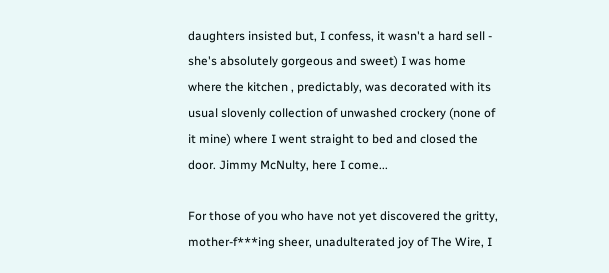daughters insisted but, I confess, it wasn't a hard sell - she's absolutely gorgeous and sweet) I was home where the kitchen , predictably, was decorated with its usual slovenly collection of unwashed crockery (none of it mine) where I went straight to bed and closed the door. Jimmy McNulty, here I come...

For those of you who have not yet discovered the gritty, mother-f***ing sheer, unadulterated joy of The Wire, I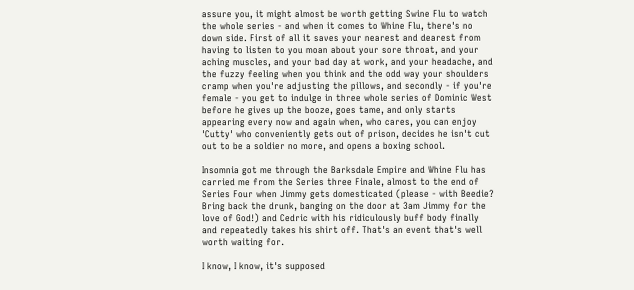assure you, it might almost be worth getting Swine Flu to watch the whole series - and when it comes to Whine Flu, there's no down side. First of all it saves your nearest and dearest from having to listen to you moan about your sore throat, and your aching muscles, and your bad day at work, and your headache, and the fuzzy feeling when you think and the odd way your shoulders cramp when you're adjusting the pillows, and secondly - if you're female - you get to indulge in three whole series of Dominic West before he gives up the booze, goes tame, and only starts appearing every now and again when, who cares, you can enjoy 'Cutty' who conveniently gets out of prison, decides he isn't cut out to be a soldier no more, and opens a boxing school.

Insomnia got me through the Barksdale Empire and Whine Flu has carried me from the Series three Finale, almost to the end of Series Four when Jimmy gets domesticated (please - with Beedie? Bring back the drunk, banging on the door at 3am Jimmy for the love of God!) and Cedric with his ridiculously buff body finally and repeatedly takes his shirt off. That's an event that's well worth waiting for.

I know, I know, it's supposed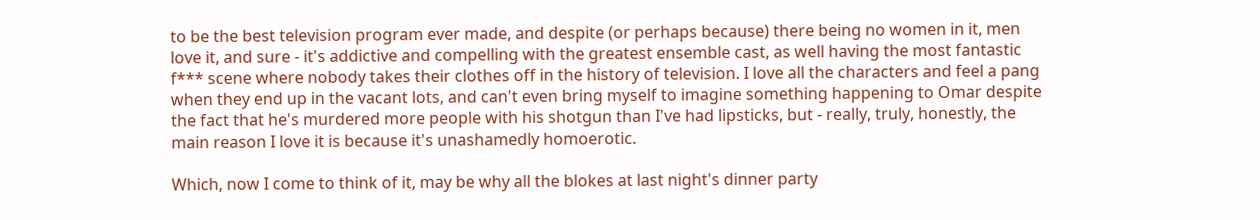to be the best television program ever made, and despite (or perhaps because) there being no women in it, men love it, and sure - it's addictive and compelling with the greatest ensemble cast, as well having the most fantastic f*** scene where nobody takes their clothes off in the history of television. I love all the characters and feel a pang when they end up in the vacant lots, and can't even bring myself to imagine something happening to Omar despite the fact that he's murdered more people with his shotgun than I've had lipsticks, but - really, truly, honestly, the main reason I love it is because it's unashamedly homoerotic.

Which, now I come to think of it, may be why all the blokes at last night's dinner party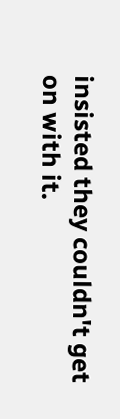insisted they couldn't get on with it.